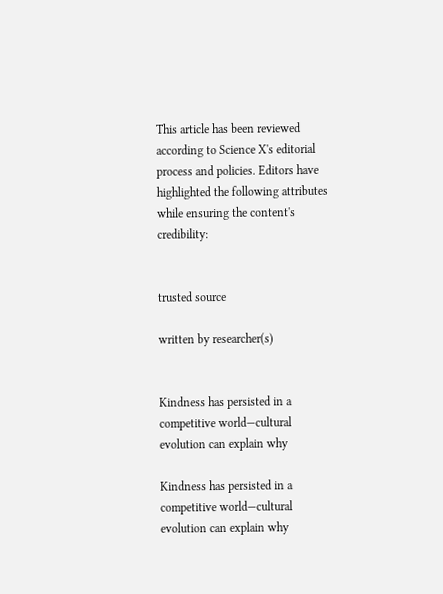This article has been reviewed according to Science X's editorial process and policies. Editors have highlighted the following attributes while ensuring the content's credibility:


trusted source

written by researcher(s)


Kindness has persisted in a competitive world—cultural evolution can explain why

Kindness has persisted in a competitive world—cultural evolution can explain why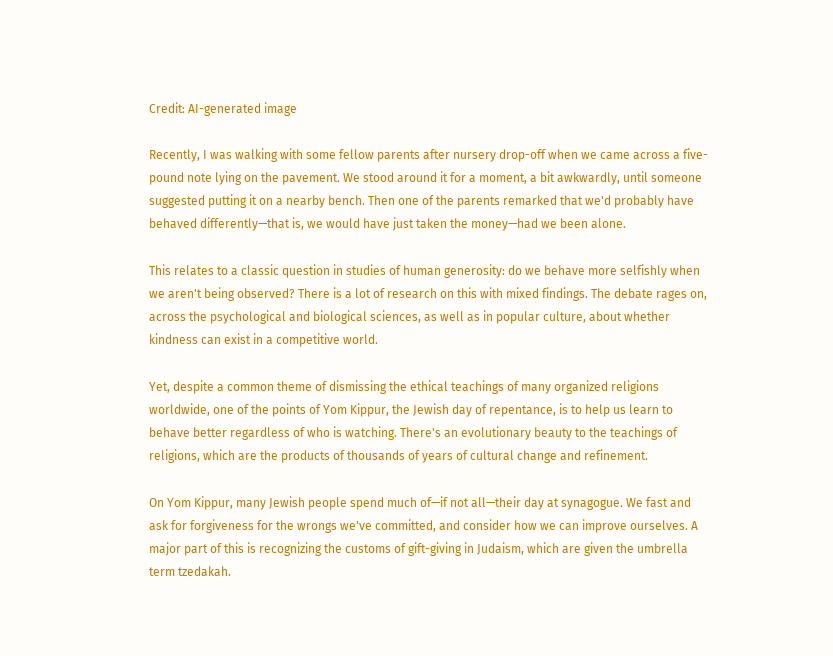Credit: AI-generated image

Recently, I was walking with some fellow parents after nursery drop-off when we came across a five-pound note lying on the pavement. We stood around it for a moment, a bit awkwardly, until someone suggested putting it on a nearby bench. Then one of the parents remarked that we'd probably have behaved differently—that is, we would have just taken the money—had we been alone.

This relates to a classic question in studies of human generosity: do we behave more selfishly when we aren't being observed? There is a lot of research on this with mixed findings. The debate rages on, across the psychological and biological sciences, as well as in popular culture, about whether kindness can exist in a competitive world.

Yet, despite a common theme of dismissing the ethical teachings of many organized religions worldwide, one of the points of Yom Kippur, the Jewish day of repentance, is to help us learn to behave better regardless of who is watching. There's an evolutionary beauty to the teachings of religions, which are the products of thousands of years of cultural change and refinement.

On Yom Kippur, many Jewish people spend much of—if not all—their day at synagogue. We fast and ask for forgiveness for the wrongs we've committed, and consider how we can improve ourselves. A major part of this is recognizing the customs of gift-giving in Judaism, which are given the umbrella term tzedakah.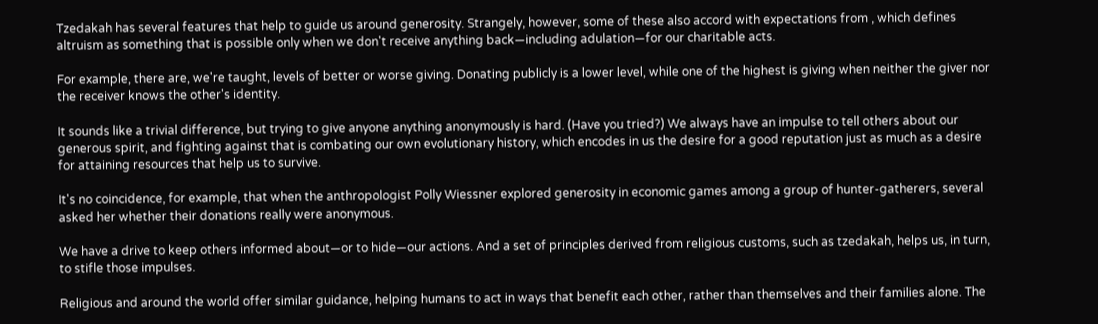Tzedakah has several features that help to guide us around generosity. Strangely, however, some of these also accord with expectations from , which defines altruism as something that is possible only when we don't receive anything back—including adulation—for our charitable acts.

For example, there are, we're taught, levels of better or worse giving. Donating publicly is a lower level, while one of the highest is giving when neither the giver nor the receiver knows the other's identity.

It sounds like a trivial difference, but trying to give anyone anything anonymously is hard. (Have you tried?) We always have an impulse to tell others about our generous spirit, and fighting against that is combating our own evolutionary history, which encodes in us the desire for a good reputation just as much as a desire for attaining resources that help us to survive.

It's no coincidence, for example, that when the anthropologist Polly Wiessner explored generosity in economic games among a group of hunter-gatherers, several asked her whether their donations really were anonymous.

We have a drive to keep others informed about—or to hide—our actions. And a set of principles derived from religious customs, such as tzedakah, helps us, in turn, to stifle those impulses.

Religious and around the world offer similar guidance, helping humans to act in ways that benefit each other, rather than themselves and their families alone. The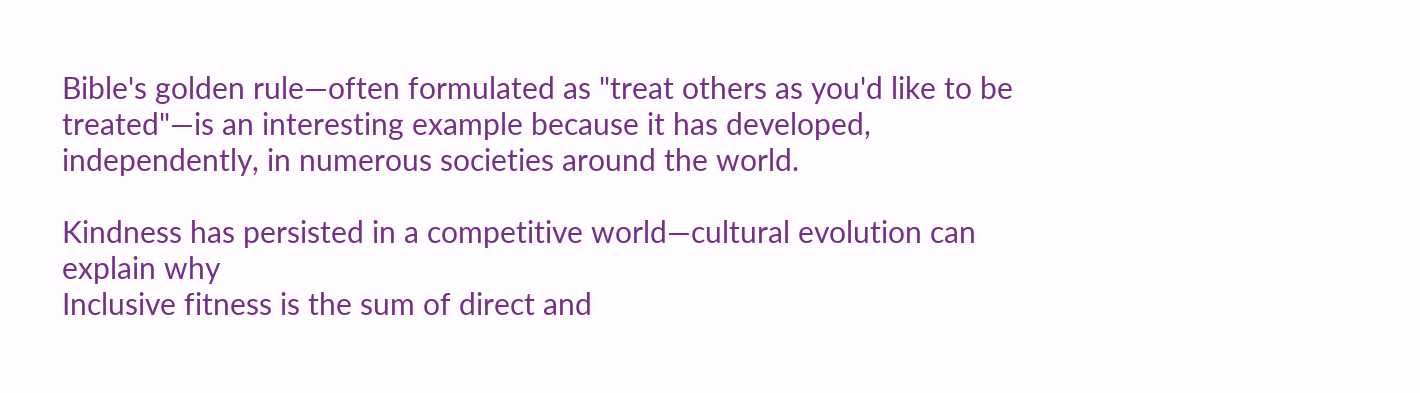Bible's golden rule—often formulated as "treat others as you'd like to be treated"—is an interesting example because it has developed, independently, in numerous societies around the world.

Kindness has persisted in a competitive world—cultural evolution can explain why
Inclusive fitness is the sum of direct and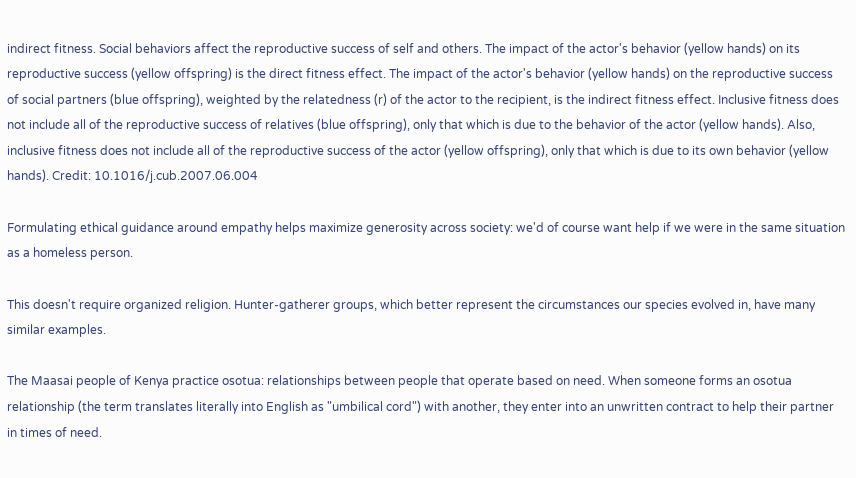indirect fitness. Social behaviors affect the reproductive success of self and others. The impact of the actor's behavior (yellow hands) on its reproductive success (yellow offspring) is the direct fitness effect. The impact of the actor's behavior (yellow hands) on the reproductive success of social partners (blue offspring), weighted by the relatedness (r) of the actor to the recipient, is the indirect fitness effect. Inclusive fitness does not include all of the reproductive success of relatives (blue offspring), only that which is due to the behavior of the actor (yellow hands). Also, inclusive fitness does not include all of the reproductive success of the actor (yellow offspring), only that which is due to its own behavior (yellow hands). Credit: 10.1016/j.cub.2007.06.004

Formulating ethical guidance around empathy helps maximize generosity across society: we'd of course want help if we were in the same situation as a homeless person.

This doesn't require organized religion. Hunter-gatherer groups, which better represent the circumstances our species evolved in, have many similar examples.

The Maasai people of Kenya practice osotua: relationships between people that operate based on need. When someone forms an osotua relationship (the term translates literally into English as "umbilical cord") with another, they enter into an unwritten contract to help their partner in times of need.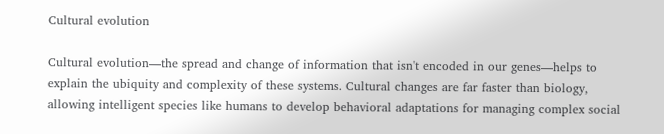Cultural evolution

Cultural evolution—the spread and change of information that isn't encoded in our genes—helps to explain the ubiquity and complexity of these systems. Cultural changes are far faster than biology, allowing intelligent species like humans to develop behavioral adaptations for managing complex social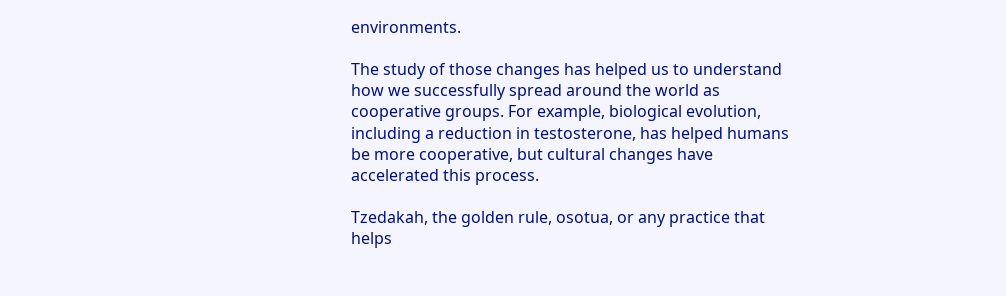environments.

The study of those changes has helped us to understand how we successfully spread around the world as cooperative groups. For example, biological evolution, including a reduction in testosterone, has helped humans be more cooperative, but cultural changes have accelerated this process.

Tzedakah, the golden rule, osotua, or any practice that helps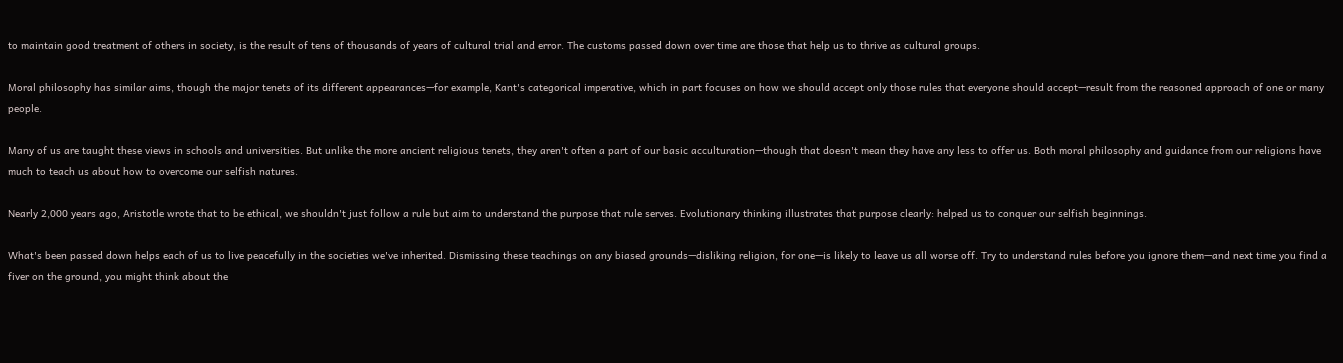to maintain good treatment of others in society, is the result of tens of thousands of years of cultural trial and error. The customs passed down over time are those that help us to thrive as cultural groups.

Moral philosophy has similar aims, though the major tenets of its different appearances—for example, Kant's categorical imperative, which in part focuses on how we should accept only those rules that everyone should accept—result from the reasoned approach of one or many people.

Many of us are taught these views in schools and universities. But unlike the more ancient religious tenets, they aren't often a part of our basic acculturation—though that doesn't mean they have any less to offer us. Both moral philosophy and guidance from our religions have much to teach us about how to overcome our selfish natures.

Nearly 2,000 years ago, Aristotle wrote that to be ethical, we shouldn't just follow a rule but aim to understand the purpose that rule serves. Evolutionary thinking illustrates that purpose clearly: helped us to conquer our selfish beginnings.

What's been passed down helps each of us to live peacefully in the societies we've inherited. Dismissing these teachings on any biased grounds—disliking religion, for one—is likely to leave us all worse off. Try to understand rules before you ignore them—and next time you find a fiver on the ground, you might think about the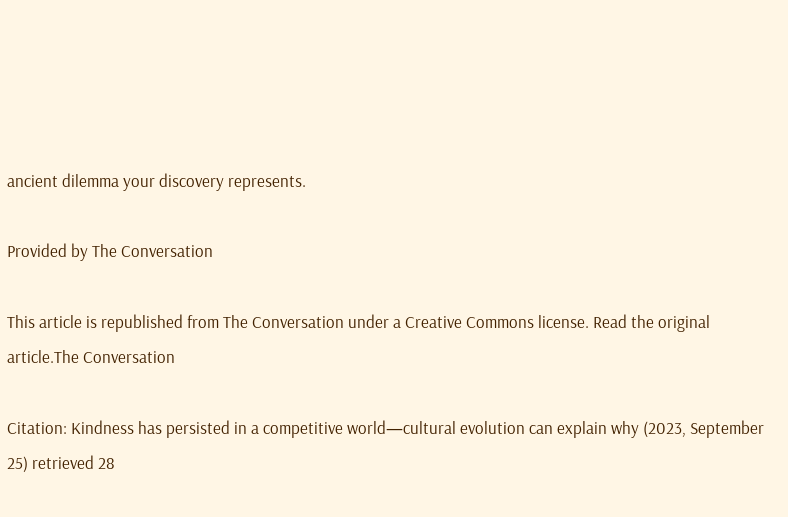ancient dilemma your discovery represents.

Provided by The Conversation

This article is republished from The Conversation under a Creative Commons license. Read the original article.The Conversation

Citation: Kindness has persisted in a competitive world—cultural evolution can explain why (2023, September 25) retrieved 28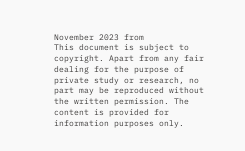November 2023 from
This document is subject to copyright. Apart from any fair dealing for the purpose of private study or research, no part may be reproduced without the written permission. The content is provided for information purposes only.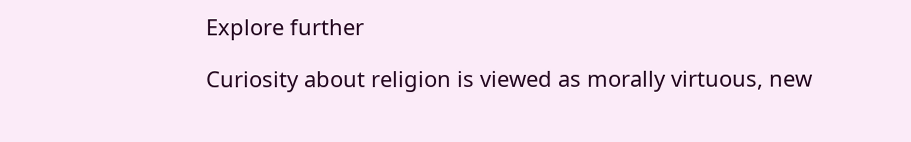Explore further

Curiosity about religion is viewed as morally virtuous, new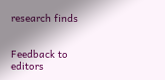research finds


Feedback to editors